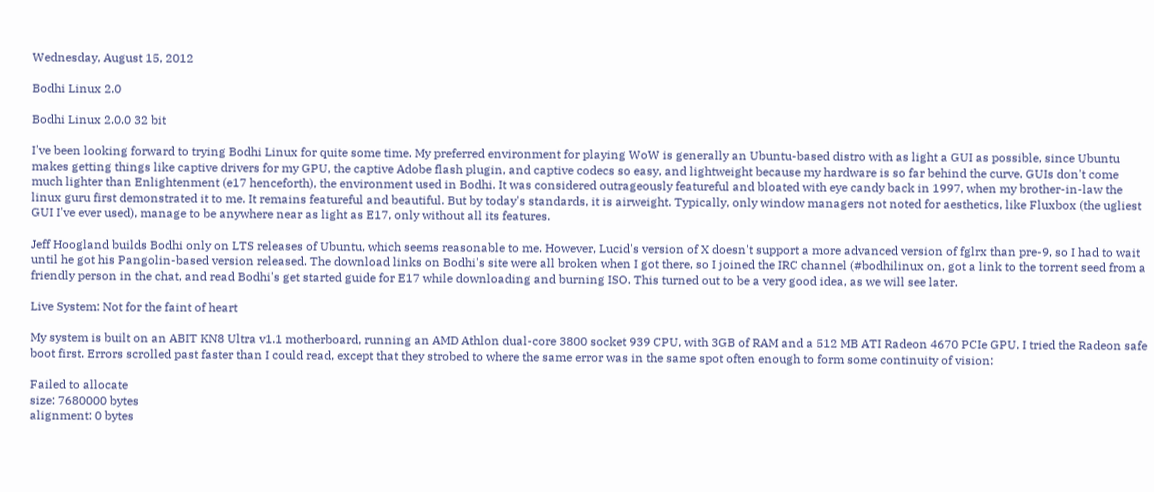Wednesday, August 15, 2012

Bodhi Linux 2.0

Bodhi Linux 2.0.0 32 bit

I've been looking forward to trying Bodhi Linux for quite some time. My preferred environment for playing WoW is generally an Ubuntu-based distro with as light a GUI as possible, since Ubuntu makes getting things like captive drivers for my GPU, the captive Adobe flash plugin, and captive codecs so easy, and lightweight because my hardware is so far behind the curve. GUIs don't come much lighter than Enlightenment (e17 henceforth), the environment used in Bodhi. It was considered outrageously featureful and bloated with eye candy back in 1997, when my brother-in-law the linux guru first demonstrated it to me. It remains featureful and beautiful. But by today's standards, it is airweight. Typically, only window managers not noted for aesthetics, like Fluxbox (the ugliest GUI I've ever used), manage to be anywhere near as light as E17, only without all its features.

Jeff Hoogland builds Bodhi only on LTS releases of Ubuntu, which seems reasonable to me. However, Lucid's version of X doesn't support a more advanced version of fglrx than pre-9, so I had to wait until he got his Pangolin-based version released. The download links on Bodhi's site were all broken when I got there, so I joined the IRC channel (#bodhilinux on, got a link to the torrent seed from a friendly person in the chat, and read Bodhi's get started guide for E17 while downloading and burning ISO. This turned out to be a very good idea, as we will see later.

Live System: Not for the faint of heart

My system is built on an ABIT KN8 Ultra v1.1 motherboard, running an AMD Athlon dual-core 3800 socket 939 CPU, with 3GB of RAM and a 512 MB ATI Radeon 4670 PCIe GPU. I tried the Radeon safe boot first. Errors scrolled past faster than I could read, except that they strobed to where the same error was in the same spot often enough to form some continuity of vision:

Failed to allocate
size: 7680000 bytes
alignment: 0 bytes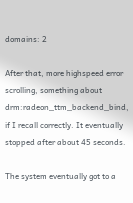domains: 2

After that, more highspeed error scrolling, something about drm:radeon_ttm_backend_bind, if I recall correctly. It eventually stopped after about 45 seconds.

The system eventually got to a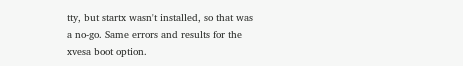tty, but startx wasn't installed, so that was a no-go. Same errors and results for the xvesa boot option.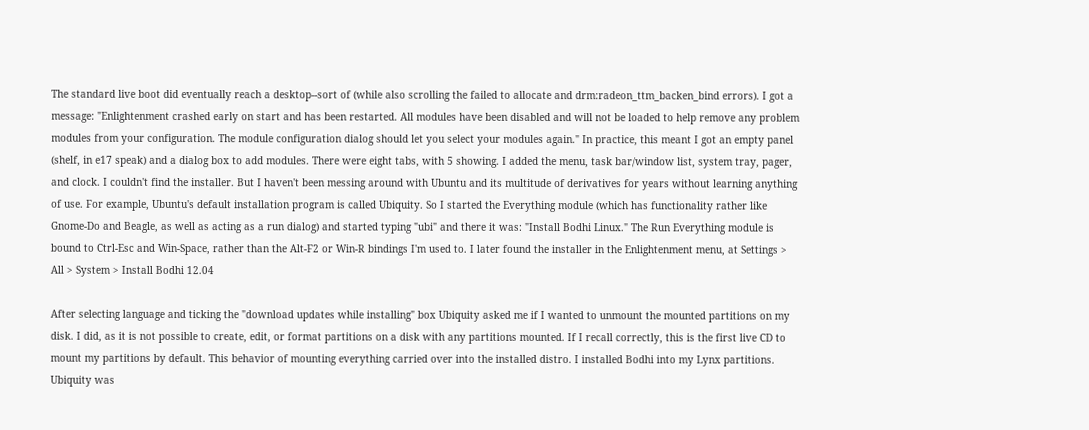The standard live boot did eventually reach a desktop--sort of (while also scrolling the failed to allocate and drm:radeon_ttm_backen_bind errors). I got a message: "Enlightenment crashed early on start and has been restarted. All modules have been disabled and will not be loaded to help remove any problem modules from your configuration. The module configuration dialog should let you select your modules again." In practice, this meant I got an empty panel (shelf, in e17 speak) and a dialog box to add modules. There were eight tabs, with 5 showing. I added the menu, task bar/window list, system tray, pager, and clock. I couldn't find the installer. But I haven't been messing around with Ubuntu and its multitude of derivatives for years without learning anything of use. For example, Ubuntu's default installation program is called Ubiquity. So I started the Everything module (which has functionality rather like Gnome-Do and Beagle, as well as acting as a run dialog) and started typing "ubi" and there it was: "Install Bodhi Linux." The Run Everything module is bound to Ctrl-Esc and Win-Space, rather than the Alt-F2 or Win-R bindings I'm used to. I later found the installer in the Enlightenment menu, at Settings > All > System > Install Bodhi 12.04

After selecting language and ticking the "download updates while installing" box Ubiquity asked me if I wanted to unmount the mounted partitions on my disk. I did, as it is not possible to create, edit, or format partitions on a disk with any partitions mounted. If I recall correctly, this is the first live CD to mount my partitions by default. This behavior of mounting everything carried over into the installed distro. I installed Bodhi into my Lynx partitions. Ubiquity was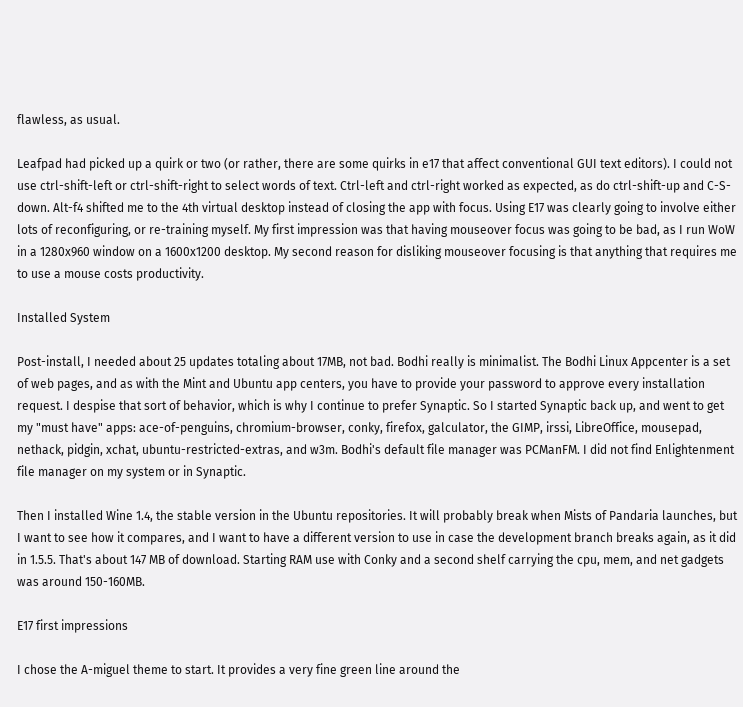flawless, as usual.

Leafpad had picked up a quirk or two (or rather, there are some quirks in e17 that affect conventional GUI text editors). I could not use ctrl-shift-left or ctrl-shift-right to select words of text. Ctrl-left and ctrl-right worked as expected, as do ctrl-shift-up and C-S-down. Alt-f4 shifted me to the 4th virtual desktop instead of closing the app with focus. Using E17 was clearly going to involve either lots of reconfiguring, or re-training myself. My first impression was that having mouseover focus was going to be bad, as I run WoW in a 1280x960 window on a 1600x1200 desktop. My second reason for disliking mouseover focusing is that anything that requires me to use a mouse costs productivity.

Installed System

Post-install, I needed about 25 updates totaling about 17MB, not bad. Bodhi really is minimalist. The Bodhi Linux Appcenter is a set of web pages, and as with the Mint and Ubuntu app centers, you have to provide your password to approve every installation request. I despise that sort of behavior, which is why I continue to prefer Synaptic. So I started Synaptic back up, and went to get my "must have" apps: ace-of-penguins, chromium-browser, conky, firefox, galculator, the GIMP, irssi, LibreOffice, mousepad, nethack, pidgin, xchat, ubuntu-restricted-extras, and w3m. Bodhi's default file manager was PCManFM. I did not find Enlightenment file manager on my system or in Synaptic.

Then I installed Wine 1.4, the stable version in the Ubuntu repositories. It will probably break when Mists of Pandaria launches, but I want to see how it compares, and I want to have a different version to use in case the development branch breaks again, as it did in 1.5.5. That's about 147 MB of download. Starting RAM use with Conky and a second shelf carrying the cpu, mem, and net gadgets was around 150-160MB.

E17 first impressions

I chose the A-miguel theme to start. It provides a very fine green line around the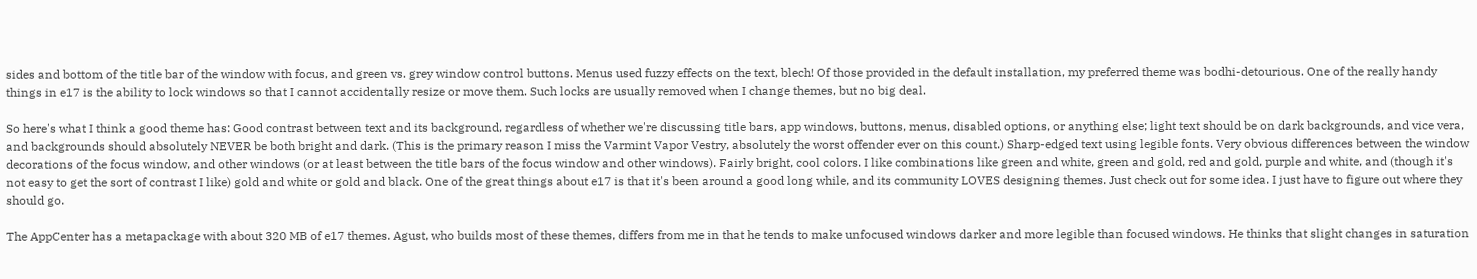sides and bottom of the title bar of the window with focus, and green vs. grey window control buttons. Menus used fuzzy effects on the text, blech! Of those provided in the default installation, my preferred theme was bodhi-detourious. One of the really handy things in e17 is the ability to lock windows so that I cannot accidentally resize or move them. Such locks are usually removed when I change themes, but no big deal.

So here's what I think a good theme has: Good contrast between text and its background, regardless of whether we're discussing title bars, app windows, buttons, menus, disabled options, or anything else; light text should be on dark backgrounds, and vice vera, and backgrounds should absolutely NEVER be both bright and dark. (This is the primary reason I miss the Varmint Vapor Vestry, absolutely the worst offender ever on this count.) Sharp-edged text using legible fonts. Very obvious differences between the window decorations of the focus window, and other windows (or at least between the title bars of the focus window and other windows). Fairly bright, cool colors. I like combinations like green and white, green and gold, red and gold, purple and white, and (though it's not easy to get the sort of contrast I like) gold and white or gold and black. One of the great things about e17 is that it's been around a good long while, and its community LOVES designing themes. Just check out for some idea. I just have to figure out where they should go.

The AppCenter has a metapackage with about 320 MB of e17 themes. Agust, who builds most of these themes, differs from me in that he tends to make unfocused windows darker and more legible than focused windows. He thinks that slight changes in saturation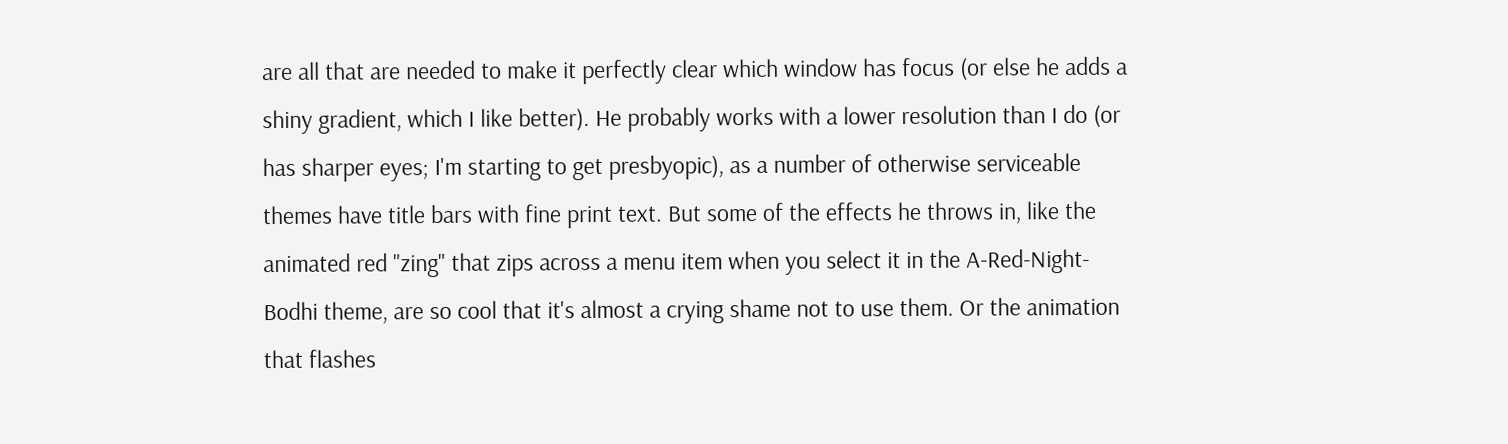are all that are needed to make it perfectly clear which window has focus (or else he adds a shiny gradient, which I like better). He probably works with a lower resolution than I do (or has sharper eyes; I'm starting to get presbyopic), as a number of otherwise serviceable themes have title bars with fine print text. But some of the effects he throws in, like the animated red "zing" that zips across a menu item when you select it in the A-Red-Night-Bodhi theme, are so cool that it's almost a crying shame not to use them. Or the animation that flashes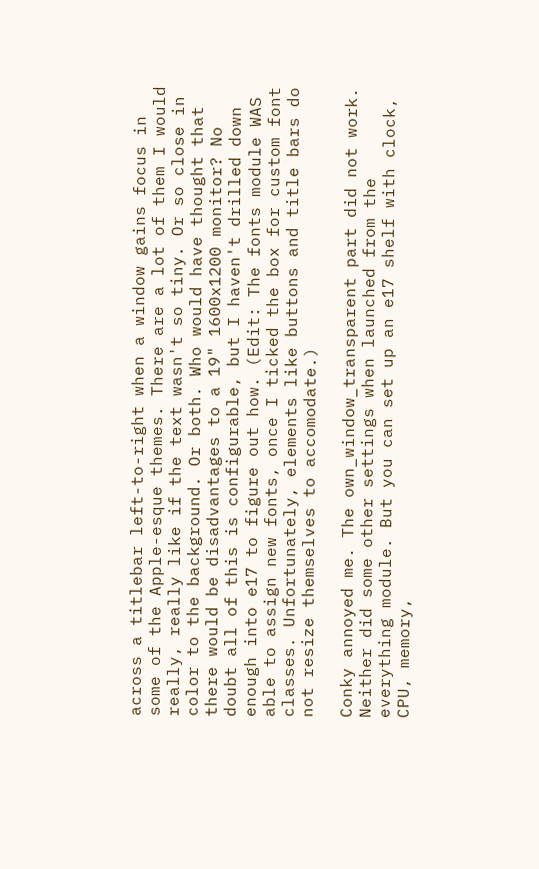across a titlebar left-to-right when a window gains focus in some of the Apple-esque themes. There are a lot of them I would really, really like if the text wasn't so tiny. Or so close in color to the background. Or both. Who would have thought that there would be disadvantages to a 19" 1600x1200 monitor? No doubt all of this is configurable, but I haven't drilled down enough into e17 to figure out how. (Edit: The fonts module WAS able to assign new fonts, once I ticked the box for custom font classes. Unfortunately, elements like buttons and title bars do not resize themselves to accomodate.)

Conky annoyed me. The own_window_transparent part did not work. Neither did some other settings when launched from the everything module. But you can set up an e17 shelf with clock, CPU, memory,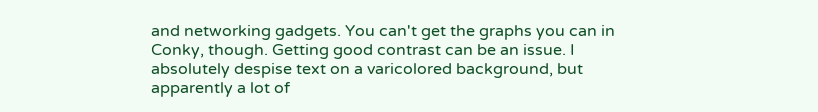and networking gadgets. You can't get the graphs you can in Conky, though. Getting good contrast can be an issue. I absolutely despise text on a varicolored background, but apparently a lot of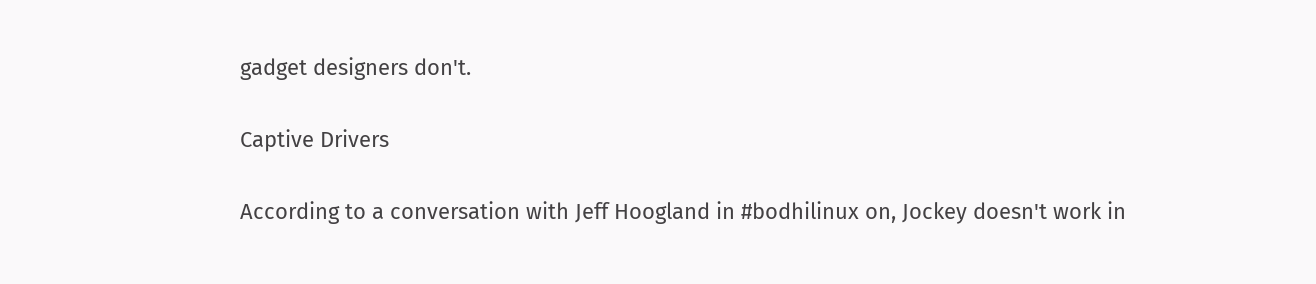gadget designers don't.

Captive Drivers

According to a conversation with Jeff Hoogland in #bodhilinux on, Jockey doesn't work in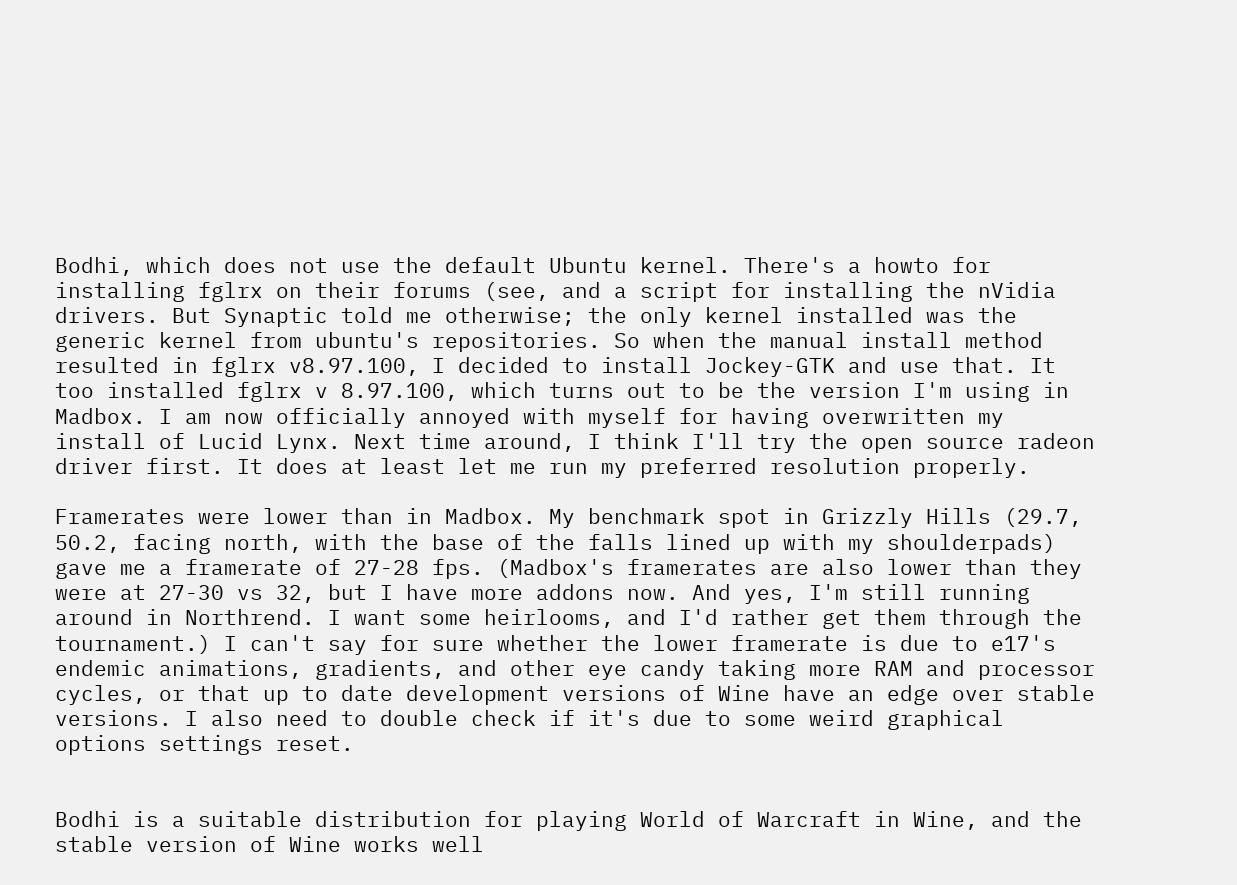Bodhi, which does not use the default Ubuntu kernel. There's a howto for installing fglrx on their forums (see, and a script for installing the nVidia drivers. But Synaptic told me otherwise; the only kernel installed was the generic kernel from ubuntu's repositories. So when the manual install method resulted in fglrx v8.97.100, I decided to install Jockey-GTK and use that. It too installed fglrx v 8.97.100, which turns out to be the version I'm using in Madbox. I am now officially annoyed with myself for having overwritten my install of Lucid Lynx. Next time around, I think I'll try the open source radeon driver first. It does at least let me run my preferred resolution properly.

Framerates were lower than in Madbox. My benchmark spot in Grizzly Hills (29.7, 50.2, facing north, with the base of the falls lined up with my shoulderpads) gave me a framerate of 27-28 fps. (Madbox's framerates are also lower than they were at 27-30 vs 32, but I have more addons now. And yes, I'm still running around in Northrend. I want some heirlooms, and I'd rather get them through the tournament.) I can't say for sure whether the lower framerate is due to e17's endemic animations, gradients, and other eye candy taking more RAM and processor cycles, or that up to date development versions of Wine have an edge over stable versions. I also need to double check if it's due to some weird graphical options settings reset.


Bodhi is a suitable distribution for playing World of Warcraft in Wine, and the stable version of Wine works well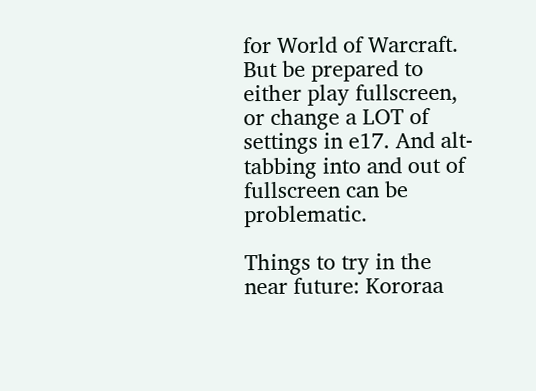for World of Warcraft. But be prepared to either play fullscreen, or change a LOT of settings in e17. And alt-tabbing into and out of fullscreen can be problematic.

Things to try in the near future: Kororaa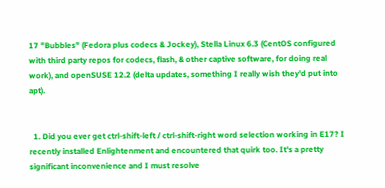17 "Bubbles" (Fedora plus codecs & Jockey), Stella Linux 6.3 (CentOS configured with third party repos for codecs, flash, & other captive software, for doing real work), and openSUSE 12.2 (delta updates, something I really wish they'd put into apt).


  1. Did you ever get ctrl-shift-left / ctrl-shift-right word selection working in E17? I recently installed Enlightenment and encountered that quirk too. It's a pretty significant inconvenience and I must resolve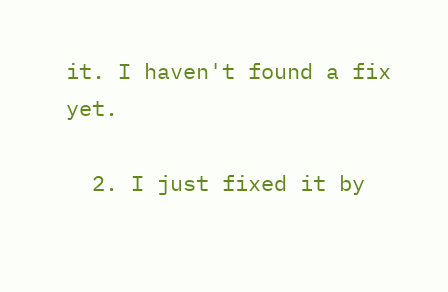it. I haven't found a fix yet.

  2. I just fixed it by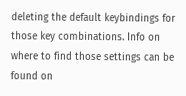deleting the default keybindings for those key combinations. Info on where to find those settings can be found on